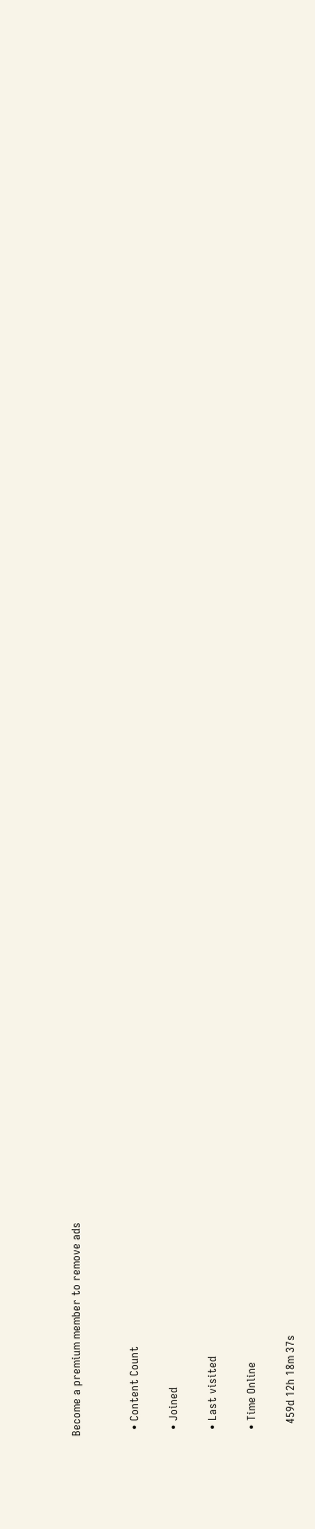Become a premium member to remove ads


  • Content Count

  • Joined

  • Last visited

  • Time Online

    459d 12h 18m 37s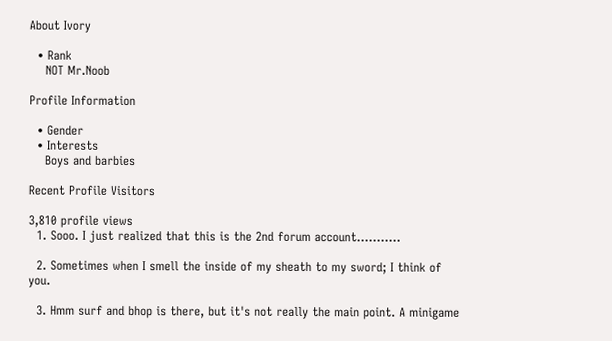About Ivory

  • Rank
    NOT Mr.Noob

Profile Information

  • Gender
  • Interests
    Boys and barbies

Recent Profile Visitors

3,810 profile views
  1. Sooo. I just realized that this is the 2nd forum account...........

  2. Sometimes when I smell the inside of my sheath to my sword; I think of you.

  3. Hmm surf and bhop is there, but it's not really the main point. A minigame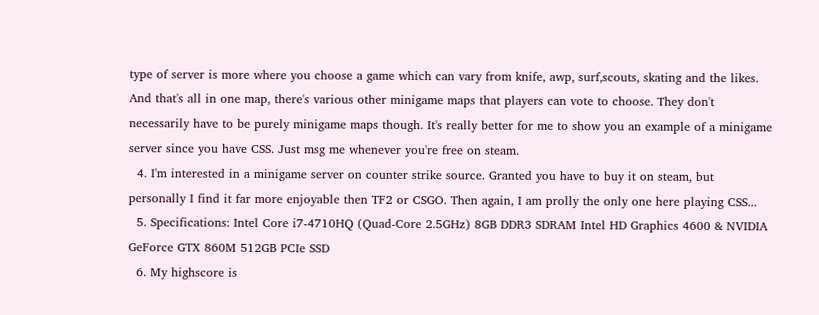type of server is more where you choose a game which can vary from knife, awp, surf,scouts, skating and the likes. And that's all in one map, there's various other minigame maps that players can vote to choose. They don't necessarily have to be purely minigame maps though. It's really better for me to show you an example of a minigame server since you have CSS. Just msg me whenever you're free on steam.
  4. I'm interested in a minigame server on counter strike source. Granted you have to buy it on steam, but personally I find it far more enjoyable then TF2 or CSGO. Then again, I am prolly the only one here playing CSS...
  5. Specifications: Intel Core i7-4710HQ (Quad-Core 2.5GHz) 8GB DDR3 SDRAM Intel HD Graphics 4600 & NVIDIA GeForce GTX 860M 512GB PCIe SSD
  6. My highscore is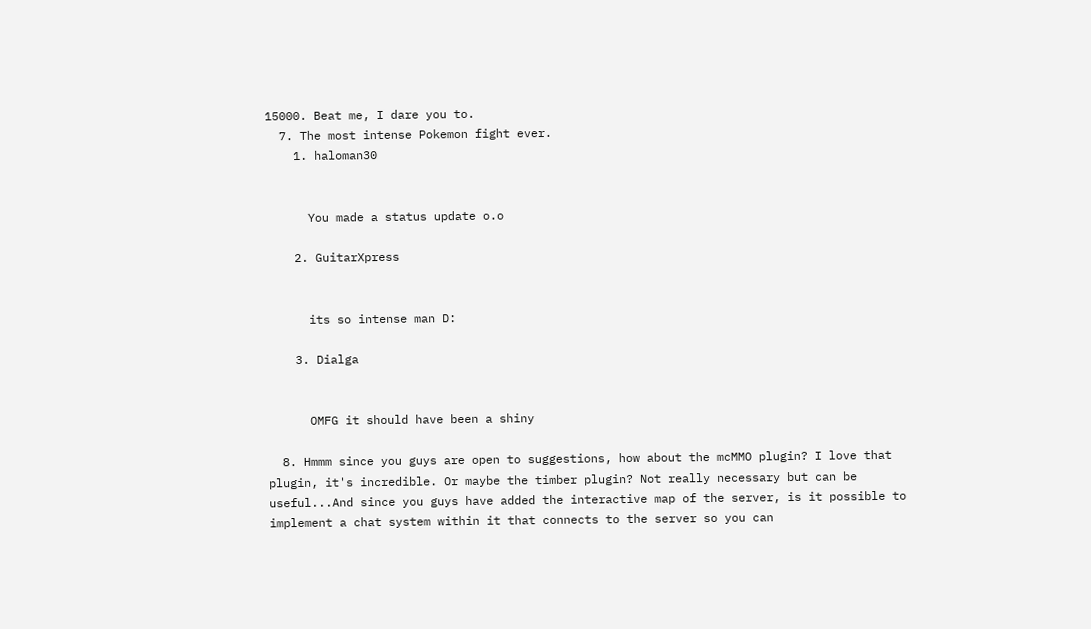15000. Beat me, I dare you to.
  7. The most intense Pokemon fight ever.
    1. haloman30


      You made a status update o.o

    2. GuitarXpress


      its so intense man D:

    3. Dialga


      OMFG it should have been a shiny

  8. Hmmm since you guys are open to suggestions, how about the mcMMO plugin? I love that plugin, it's incredible. Or maybe the timber plugin? Not really necessary but can be useful...And since you guys have added the interactive map of the server, is it possible to implement a chat system within it that connects to the server so you can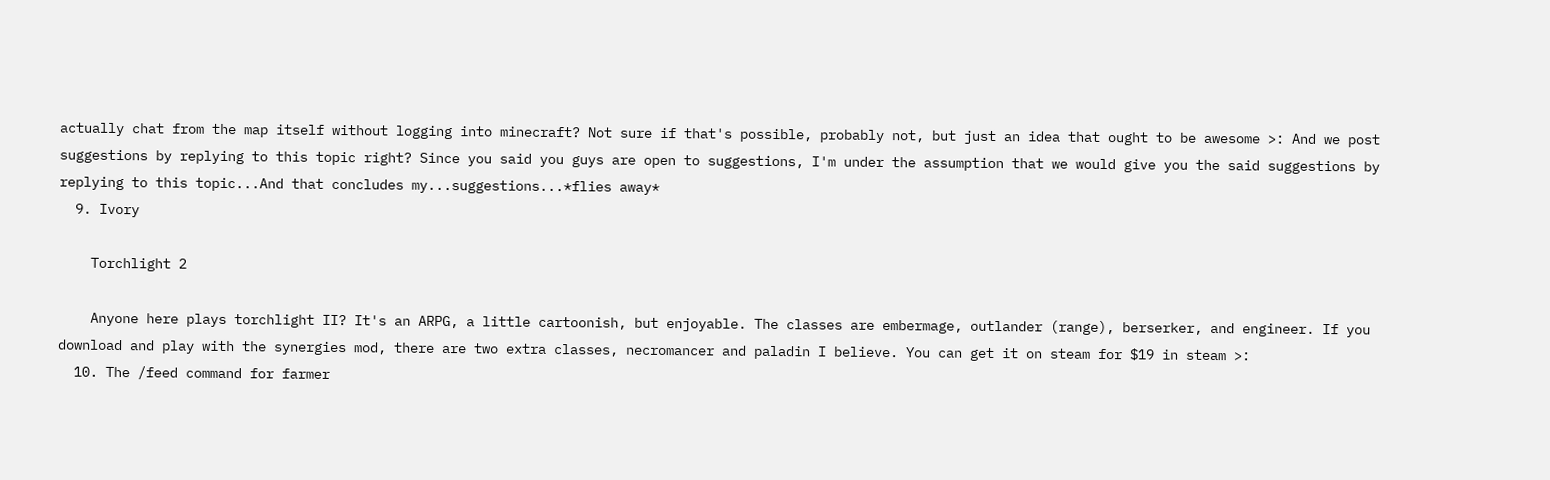actually chat from the map itself without logging into minecraft? Not sure if that's possible, probably not, but just an idea that ought to be awesome >: And we post suggestions by replying to this topic right? Since you said you guys are open to suggestions, I'm under the assumption that we would give you the said suggestions by replying to this topic...And that concludes my...suggestions...*flies away*
  9. Ivory

    Torchlight 2

    Anyone here plays torchlight II? It's an ARPG, a little cartoonish, but enjoyable. The classes are embermage, outlander (range), berserker, and engineer. If you download and play with the synergies mod, there are two extra classes, necromancer and paladin I believe. You can get it on steam for $19 in steam >:
  10. The /feed command for farmer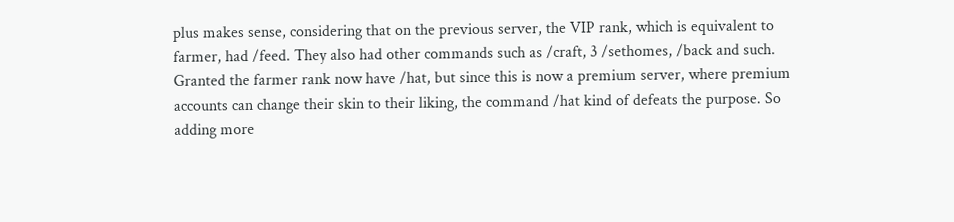plus makes sense, considering that on the previous server, the VIP rank, which is equivalent to farmer, had /feed. They also had other commands such as /craft, 3 /sethomes, /back and such. Granted the farmer rank now have /hat, but since this is now a premium server, where premium accounts can change their skin to their liking, the command /hat kind of defeats the purpose. So adding more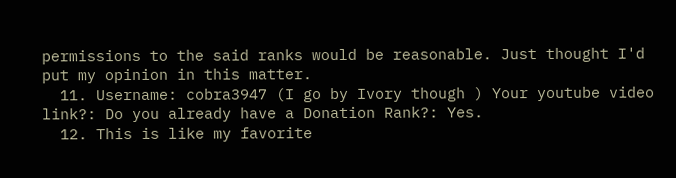permissions to the said ranks would be reasonable. Just thought I'd put my opinion in this matter.
  11. Username: cobra3947 (I go by Ivory though ) Your youtube video link?: Do you already have a Donation Rank?: Yes.
  12. This is like my favorite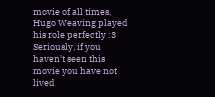movie of all times, Hugo Weaving played his role perfectly :3 Seriously, if you haven't seen this movie you have not lived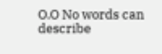O.O No words can describe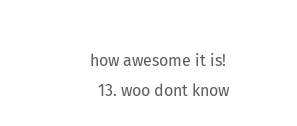how awesome it is!
  13. woo dont know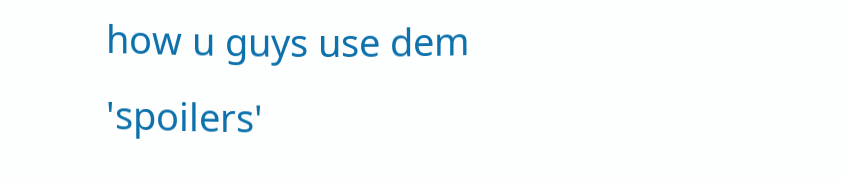how u guys use dem 'spoilers'